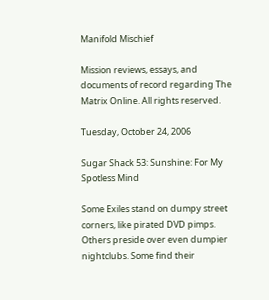Manifold Mischief

Mission reviews, essays, and documents of record regarding The Matrix Online. All rights reserved.

Tuesday, October 24, 2006

Sugar Shack 53: Sunshine: For My Spotless Mind

Some Exiles stand on dumpy street corners, like pirated DVD pimps. Others preside over even dumpier nightclubs. Some find their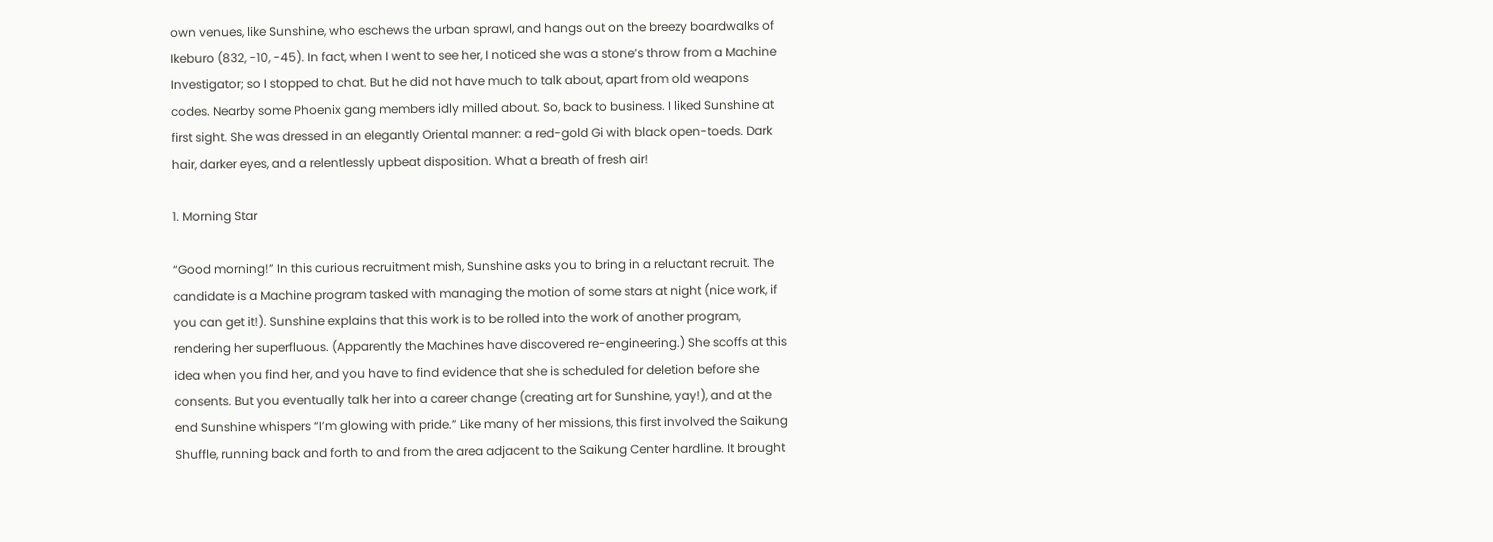own venues, like Sunshine, who eschews the urban sprawl, and hangs out on the breezy boardwalks of Ikeburo (832, -10, -45). In fact, when I went to see her, I noticed she was a stone’s throw from a Machine Investigator; so I stopped to chat. But he did not have much to talk about, apart from old weapons codes. Nearby some Phoenix gang members idly milled about. So, back to business. I liked Sunshine at first sight. She was dressed in an elegantly Oriental manner: a red-gold Gi with black open-toeds. Dark hair, darker eyes, and a relentlessly upbeat disposition. What a breath of fresh air!

1. Morning Star

“Good morning!” In this curious recruitment mish, Sunshine asks you to bring in a reluctant recruit. The candidate is a Machine program tasked with managing the motion of some stars at night (nice work, if you can get it!). Sunshine explains that this work is to be rolled into the work of another program, rendering her superfluous. (Apparently the Machines have discovered re-engineering.) She scoffs at this idea when you find her, and you have to find evidence that she is scheduled for deletion before she consents. But you eventually talk her into a career change (creating art for Sunshine, yay!), and at the end Sunshine whispers “I’m glowing with pride.” Like many of her missions, this first involved the Saikung Shuffle, running back and forth to and from the area adjacent to the Saikung Center hardline. It brought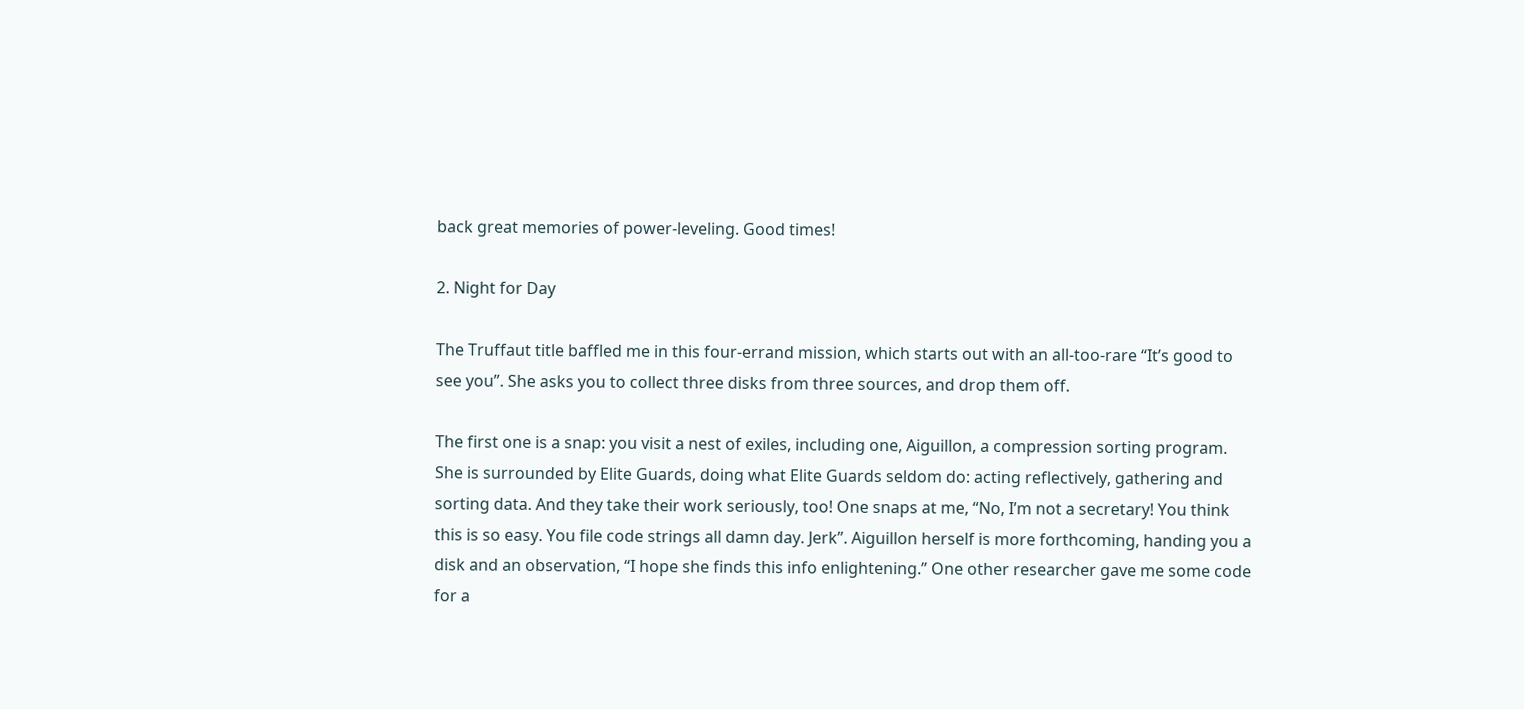back great memories of power-leveling. Good times!

2. Night for Day

The Truffaut title baffled me in this four-errand mission, which starts out with an all-too-rare “It’s good to see you”. She asks you to collect three disks from three sources, and drop them off.

The first one is a snap: you visit a nest of exiles, including one, Aiguillon, a compression sorting program. She is surrounded by Elite Guards, doing what Elite Guards seldom do: acting reflectively, gathering and sorting data. And they take their work seriously, too! One snaps at me, “No, I’m not a secretary! You think this is so easy. You file code strings all damn day. Jerk”. Aiguillon herself is more forthcoming, handing you a disk and an observation, “I hope she finds this info enlightening.” One other researcher gave me some code for a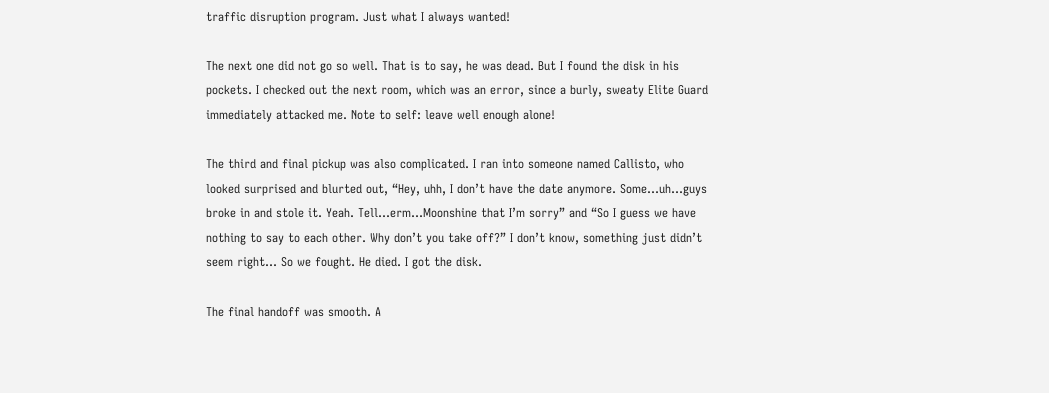traffic disruption program. Just what I always wanted!

The next one did not go so well. That is to say, he was dead. But I found the disk in his pockets. I checked out the next room, which was an error, since a burly, sweaty Elite Guard immediately attacked me. Note to self: leave well enough alone!

The third and final pickup was also complicated. I ran into someone named Callisto, who looked surprised and blurted out, “Hey, uhh, I don’t have the date anymore. Some…uh…guys broke in and stole it. Yeah. Tell…erm…Moonshine that I’m sorry” and “So I guess we have nothing to say to each other. Why don’t you take off?” I don’t know, something just didn’t seem right… So we fought. He died. I got the disk.

The final handoff was smooth. A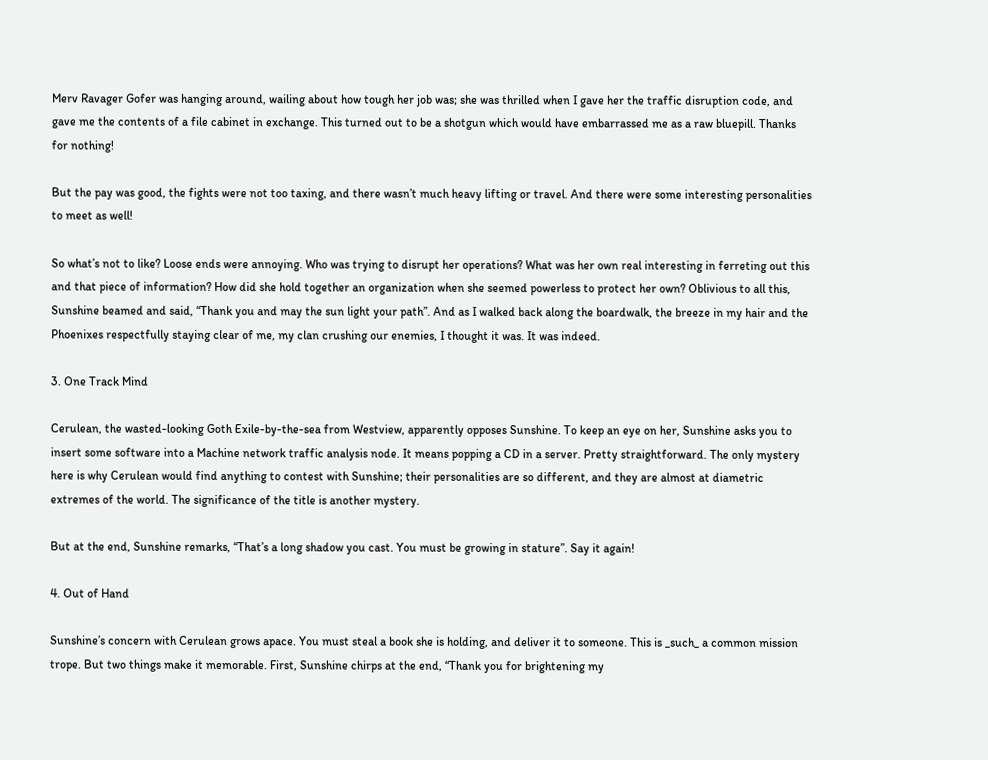Merv Ravager Gofer was hanging around, wailing about how tough her job was; she was thrilled when I gave her the traffic disruption code, and gave me the contents of a file cabinet in exchange. This turned out to be a shotgun which would have embarrassed me as a raw bluepill. Thanks for nothing!

But the pay was good, the fights were not too taxing, and there wasn’t much heavy lifting or travel. And there were some interesting personalities to meet as well!

So what’s not to like? Loose ends were annoying. Who was trying to disrupt her operations? What was her own real interesting in ferreting out this and that piece of information? How did she hold together an organization when she seemed powerless to protect her own? Oblivious to all this, Sunshine beamed and said, “Thank you and may the sun light your path”. And as I walked back along the boardwalk, the breeze in my hair and the Phoenixes respectfully staying clear of me, my clan crushing our enemies, I thought it was. It was indeed.

3. One Track Mind

Cerulean, the wasted-looking Goth Exile-by-the-sea from Westview, apparently opposes Sunshine. To keep an eye on her, Sunshine asks you to insert some software into a Machine network traffic analysis node. It means popping a CD in a server. Pretty straightforward. The only mystery here is why Cerulean would find anything to contest with Sunshine; their personalities are so different, and they are almost at diametric extremes of the world. The significance of the title is another mystery.

But at the end, Sunshine remarks, “That’s a long shadow you cast. You must be growing in stature”. Say it again!

4. Out of Hand

Sunshine’s concern with Cerulean grows apace. You must steal a book she is holding, and deliver it to someone. This is _such_ a common mission trope. But two things make it memorable. First, Sunshine chirps at the end, “Thank you for brightening my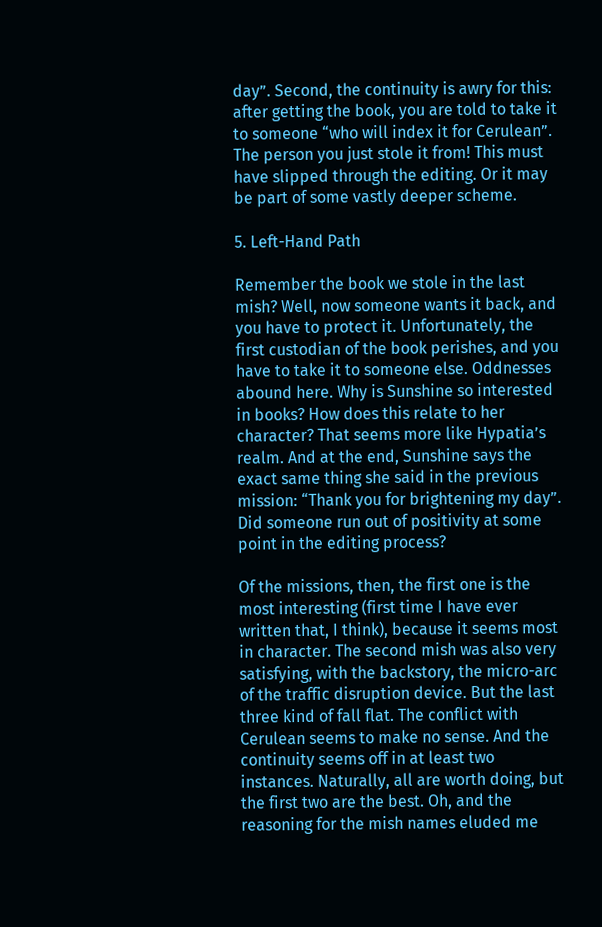day”. Second, the continuity is awry for this: after getting the book, you are told to take it to someone “who will index it for Cerulean”. The person you just stole it from! This must have slipped through the editing. Or it may be part of some vastly deeper scheme.

5. Left-Hand Path

Remember the book we stole in the last mish? Well, now someone wants it back, and you have to protect it. Unfortunately, the first custodian of the book perishes, and you have to take it to someone else. Oddnesses abound here. Why is Sunshine so interested in books? How does this relate to her character? That seems more like Hypatia’s realm. And at the end, Sunshine says the exact same thing she said in the previous mission: “Thank you for brightening my day”. Did someone run out of positivity at some point in the editing process?

Of the missions, then, the first one is the most interesting (first time I have ever written that, I think), because it seems most in character. The second mish was also very satisfying, with the backstory, the micro-arc of the traffic disruption device. But the last three kind of fall flat. The conflict with Cerulean seems to make no sense. And the continuity seems off in at least two instances. Naturally, all are worth doing, but the first two are the best. Oh, and the reasoning for the mish names eluded me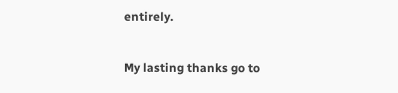entirely.

My lasting thanks go to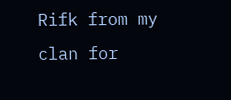Rifk from my clan for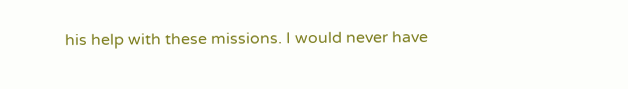his help with these missions. I would never have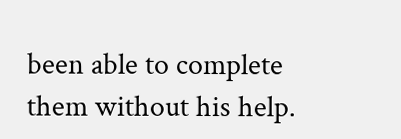been able to complete them without his help.